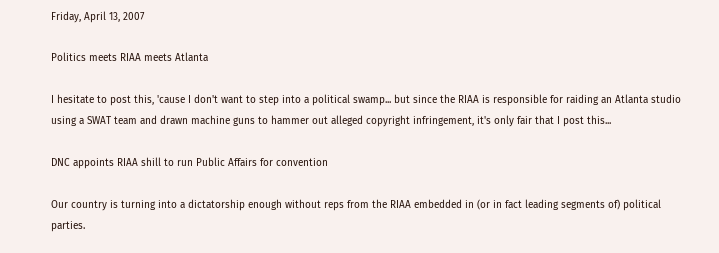Friday, April 13, 2007

Politics meets RIAA meets Atlanta

I hesitate to post this, 'cause I don't want to step into a political swamp... but since the RIAA is responsible for raiding an Atlanta studio using a SWAT team and drawn machine guns to hammer out alleged copyright infringement, it's only fair that I post this...

DNC appoints RIAA shill to run Public Affairs for convention

Our country is turning into a dictatorship enough without reps from the RIAA embedded in (or in fact leading segments of) political parties.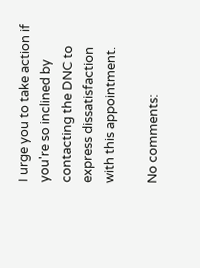I urge you to take action if you're so inclined by contacting the DNC to express dissatisfaction with this appointment.

No comments: